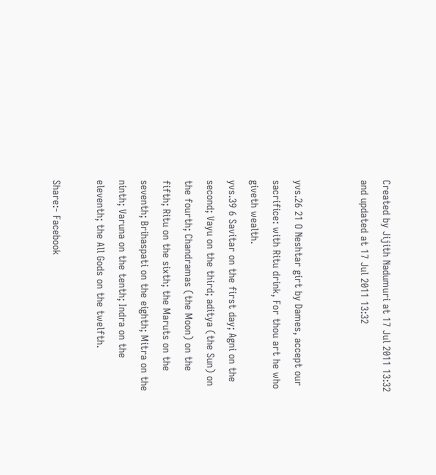Created by Jijith Nadumuri at 17 Jul 2011 13:32 and updated at 17 Jul 2011 13:32


yvs.26 21 O Neshtar girt by Dames, accept our sacrifice: with Ritu drink, For thou art he who giveth wealth.
yvs.39 6 Savitar on the first day; Agni on the second; Vayu on the third; aditya (the Sun) on the fourth; Chandramas (the Moon) on the fifth; Ritu on the sixth; the Maruts on the seventh; Brihaspati on the eighth; Mitra on the ninth; Varuna on the tenth; Indra on the eleventh; the All Gods on the twelfth.

Share:- Facebook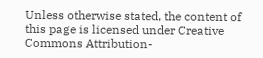Unless otherwise stated, the content of this page is licensed under Creative Commons Attribution-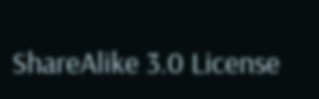ShareAlike 3.0 License